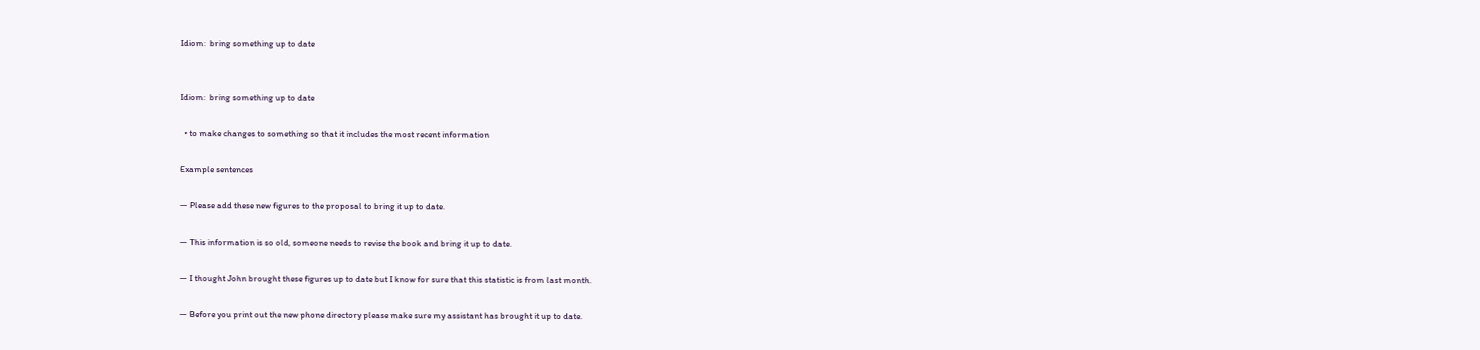Idiom:  bring something up to date


Idiom:  bring something up to date

  • to make changes to something so that it includes the most recent information

Example sentences

— Please add these new figures to the proposal to bring it up to date.

— This information is so old, someone needs to revise the book and bring it up to date.

— I thought John brought these figures up to date but I know for sure that this statistic is from last month.

— Before you print out the new phone directory please make sure my assistant has brought it up to date.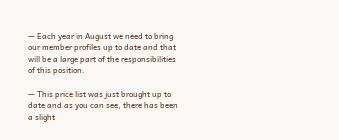— Each year in August we need to bring our member profiles up to date and that will be a large part of the responsibilities of this position.

— This price list was just brought up to date and as you can see, there has been a slight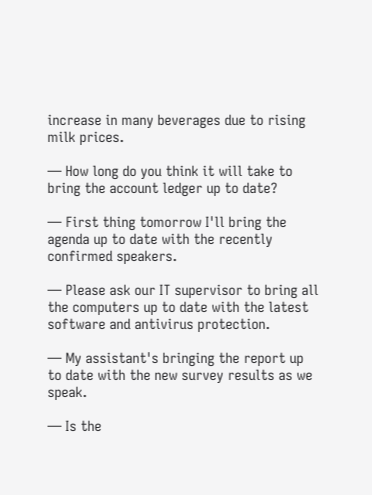increase in many beverages due to rising milk prices.

— How long do you think it will take to bring the account ledger up to date?

— First thing tomorrow I'll bring the agenda up to date with the recently confirmed speakers.

— Please ask our IT supervisor to bring all the computers up to date with the latest software and antivirus protection.

— My assistant's bringing the report up to date with the new survey results as we speak.

— Is the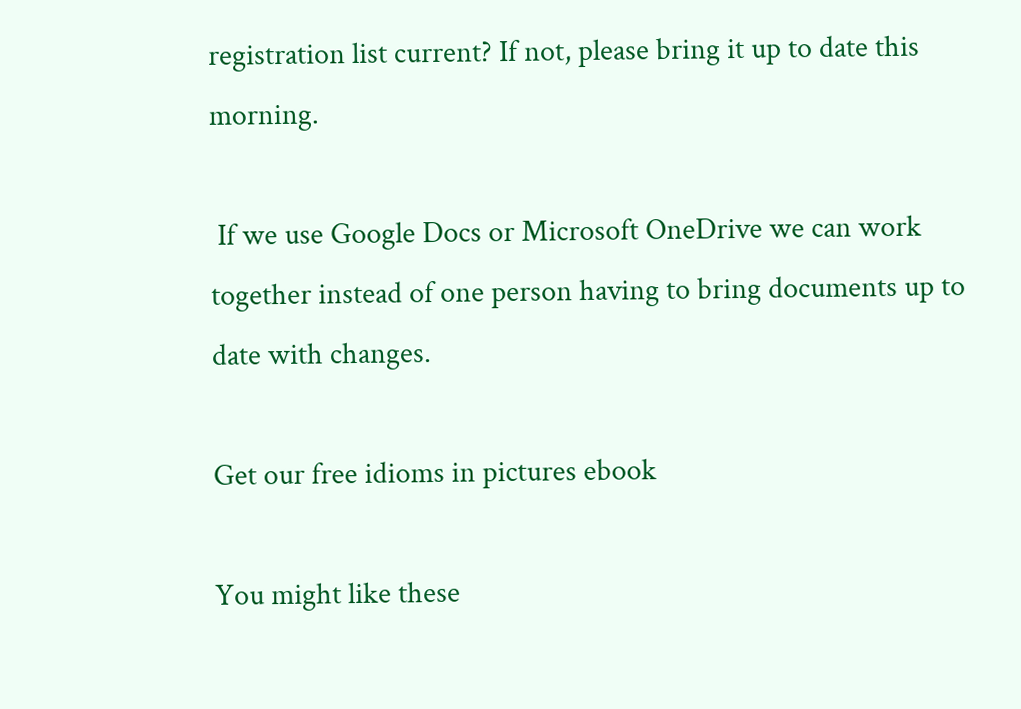registration list current? If not, please bring it up to date this morning.

 If we use Google Docs or Microsoft OneDrive we can work together instead of one person having to bring documents up to date with changes.

Get our free idioms in pictures ebook

You might like these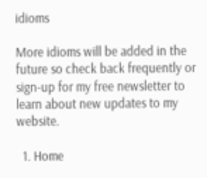idioms

More idioms will be added in the future so check back frequently or sign-up for my free newsletter to learn about new updates to my website.

  1. Home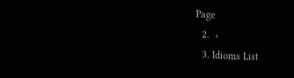Page
  2.  ›
  3. Idioms List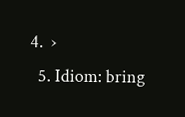4.  ›
  5. Idiom: bring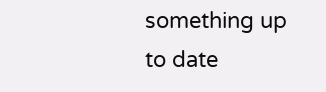something up to date